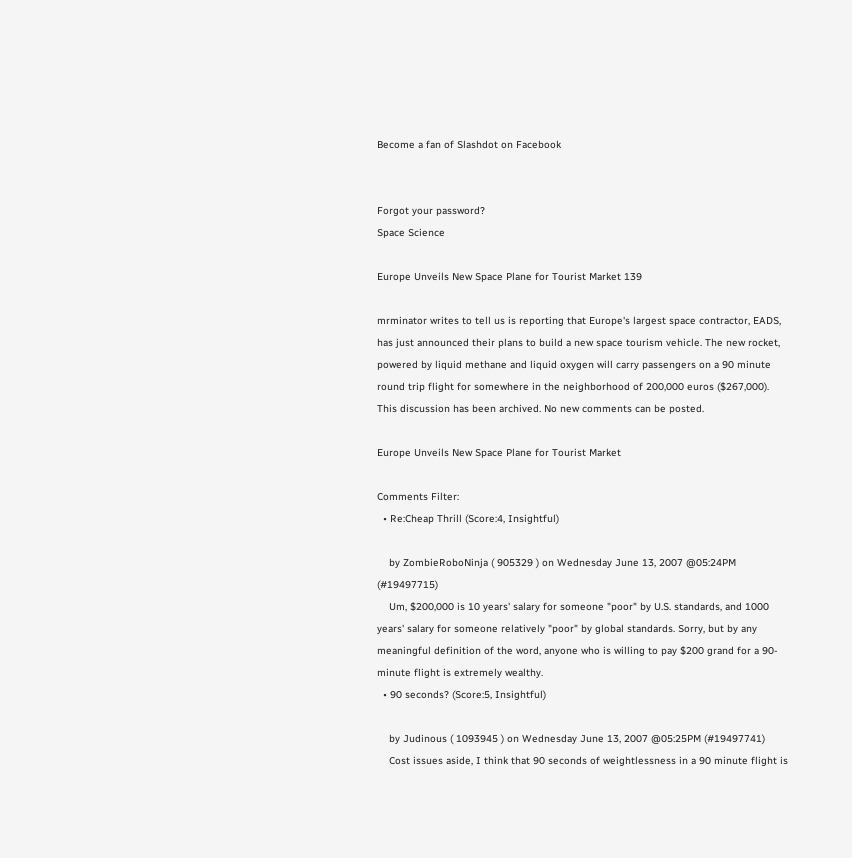Become a fan of Slashdot on Facebook


Forgot your password?
Space Science

Europe Unveils New Space Plane for Tourist Market 139

mrminator writes to tell us is reporting that Europe's largest space contractor, EADS, has just announced their plans to build a new space tourism vehicle. The new rocket, powered by liquid methane and liquid oxygen will carry passengers on a 90 minute round trip flight for somewhere in the neighborhood of 200,000 euros ($267,000).
This discussion has been archived. No new comments can be posted.

Europe Unveils New Space Plane for Tourist Market

Comments Filter:
  • Re:Cheap Thrill (Score:4, Insightful)

    by ZombieRoboNinja ( 905329 ) on Wednesday June 13, 2007 @05:24PM (#19497715)
    Um, $200,000 is 10 years' salary for someone "poor" by U.S. standards, and 1000 years' salary for someone relatively "poor" by global standards. Sorry, but by any meaningful definition of the word, anyone who is willing to pay $200 grand for a 90-minute flight is extremely wealthy.
  • 90 seconds? (Score:5, Insightful)

    by Judinous ( 1093945 ) on Wednesday June 13, 2007 @05:25PM (#19497741)
    Cost issues aside, I think that 90 seconds of weightlessness in a 90 minute flight is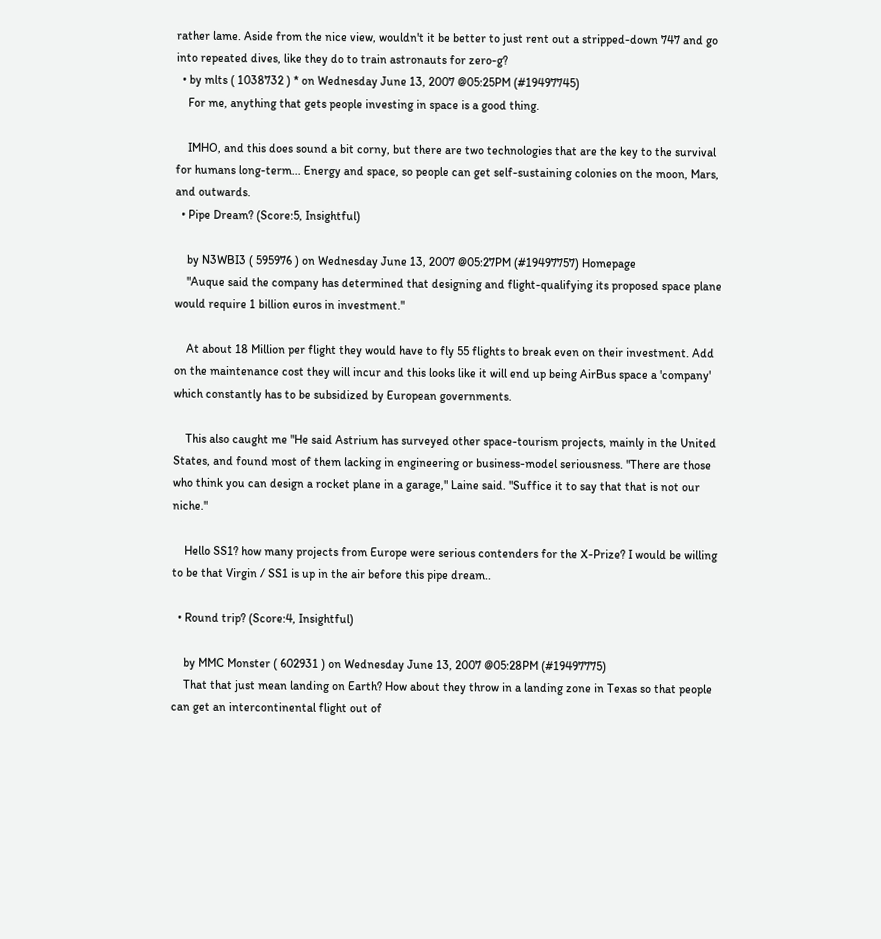rather lame. Aside from the nice view, wouldn't it be better to just rent out a stripped-down 747 and go into repeated dives, like they do to train astronauts for zero-g?
  • by mlts ( 1038732 ) * on Wednesday June 13, 2007 @05:25PM (#19497745)
    For me, anything that gets people investing in space is a good thing.

    IMHO, and this does sound a bit corny, but there are two technologies that are the key to the survival for humans long-term... Energy and space, so people can get self-sustaining colonies on the moon, Mars, and outwards.
  • Pipe Dream? (Score:5, Insightful)

    by N3WBI3 ( 595976 ) on Wednesday June 13, 2007 @05:27PM (#19497757) Homepage
    "Auque said the company has determined that designing and flight-qualifying its proposed space plane would require 1 billion euros in investment."

    At about 18 Million per flight they would have to fly 55 flights to break even on their investment. Add on the maintenance cost they will incur and this looks like it will end up being AirBus space a 'company' which constantly has to be subsidized by European governments.

    This also caught me "He said Astrium has surveyed other space-tourism projects, mainly in the United States, and found most of them lacking in engineering or business-model seriousness. "There are those who think you can design a rocket plane in a garage," Laine said. "Suffice it to say that that is not our niche."

    Hello SS1? how many projects from Europe were serious contenders for the X-Prize? I would be willing to be that Virgin / SS1 is up in the air before this pipe dream..

  • Round trip? (Score:4, Insightful)

    by MMC Monster ( 602931 ) on Wednesday June 13, 2007 @05:28PM (#19497775)
    That that just mean landing on Earth? How about they throw in a landing zone in Texas so that people can get an intercontinental flight out of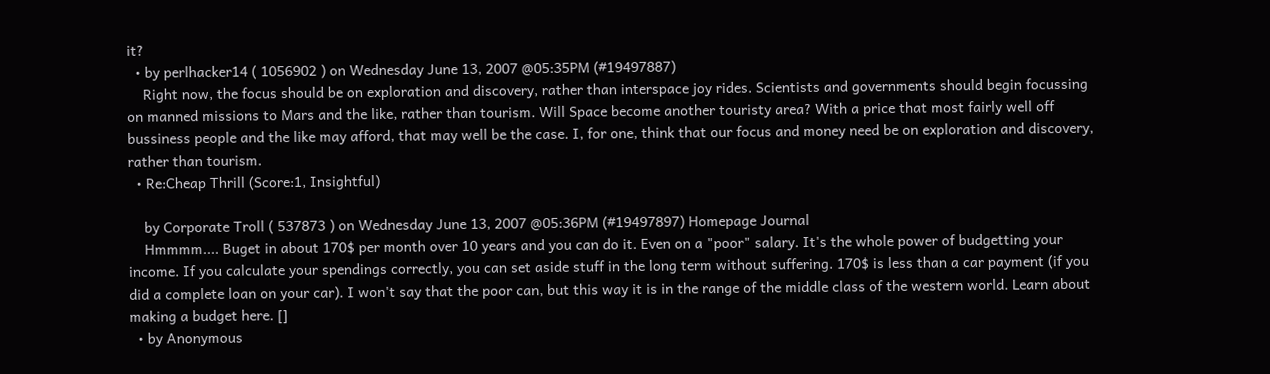it?
  • by perlhacker14 ( 1056902 ) on Wednesday June 13, 2007 @05:35PM (#19497887)
    Right now, the focus should be on exploration and discovery, rather than interspace joy rides. Scientists and governments should begin focussing on manned missions to Mars and the like, rather than tourism. Will Space become another touristy area? With a price that most fairly well off bussiness people and the like may afford, that may well be the case. I, for one, think that our focus and money need be on exploration and discovery, rather than tourism.
  • Re:Cheap Thrill (Score:1, Insightful)

    by Corporate Troll ( 537873 ) on Wednesday June 13, 2007 @05:36PM (#19497897) Homepage Journal
    Hmmmm.... Buget in about 170$ per month over 10 years and you can do it. Even on a "poor" salary. It's the whole power of budgetting your income. If you calculate your spendings correctly, you can set aside stuff in the long term without suffering. 170$ is less than a car payment (if you did a complete loan on your car). I won't say that the poor can, but this way it is in the range of the middle class of the western world. Learn about making a budget here. []
  • by Anonymous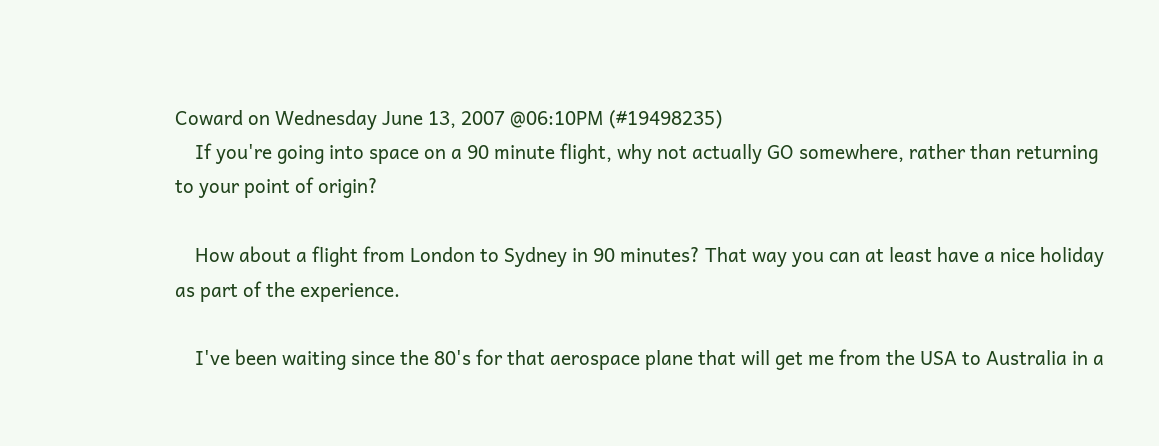Coward on Wednesday June 13, 2007 @06:10PM (#19498235)
    If you're going into space on a 90 minute flight, why not actually GO somewhere, rather than returning to your point of origin?

    How about a flight from London to Sydney in 90 minutes? That way you can at least have a nice holiday as part of the experience.

    I've been waiting since the 80's for that aerospace plane that will get me from the USA to Australia in a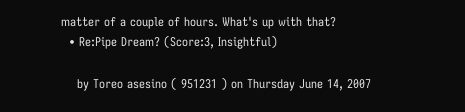matter of a couple of hours. What's up with that?
  • Re:Pipe Dream? (Score:3, Insightful)

    by Toreo asesino ( 951231 ) on Thursday June 14, 2007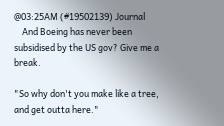@03:25AM (#19502139) Journal
    And Boeing has never been subsidised by the US gov? Give me a break.

"So why don't you make like a tree, and get outta here."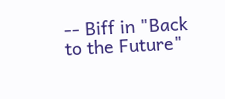-- Biff in "Back to the Future"